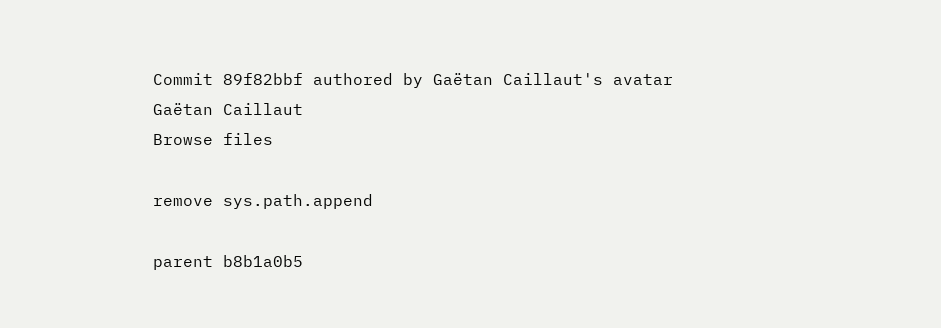Commit 89f82bbf authored by Gaëtan Caillaut's avatar Gaëtan Caillaut
Browse files

remove sys.path.append

parent b8b1a0b5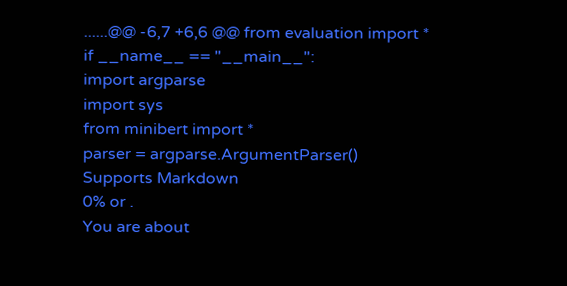......@@ -6,7 +6,6 @@ from evaluation import *
if __name__ == "__main__":
import argparse
import sys
from minibert import *
parser = argparse.ArgumentParser()
Supports Markdown
0% or .
You are about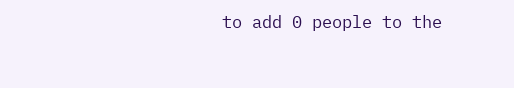to add 0 people to the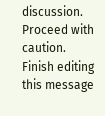discussion. Proceed with caution.
Finish editing this message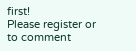first!
Please register or to comment